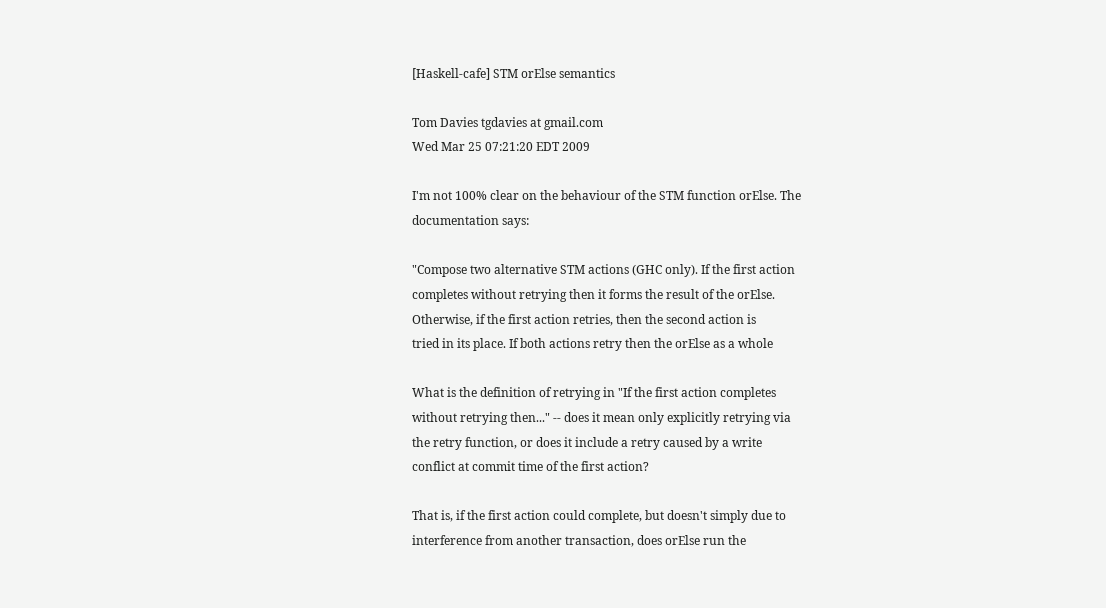[Haskell-cafe] STM orElse semantics

Tom Davies tgdavies at gmail.com
Wed Mar 25 07:21:20 EDT 2009

I'm not 100% clear on the behaviour of the STM function orElse. The
documentation says:

"Compose two alternative STM actions (GHC only). If the first action
completes without retrying then it forms the result of the orElse.
Otherwise, if the first action retries, then the second action is
tried in its place. If both actions retry then the orElse as a whole

What is the definition of retrying in "If the first action completes
without retrying then..." -- does it mean only explicitly retrying via
the retry function, or does it include a retry caused by a write
conflict at commit time of the first action?

That is, if the first action could complete, but doesn't simply due to
interference from another transaction, does orElse run the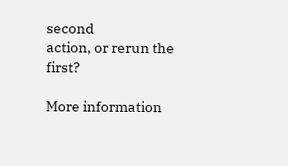second
action, or rerun the first?

More information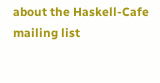about the Haskell-Cafe mailing list